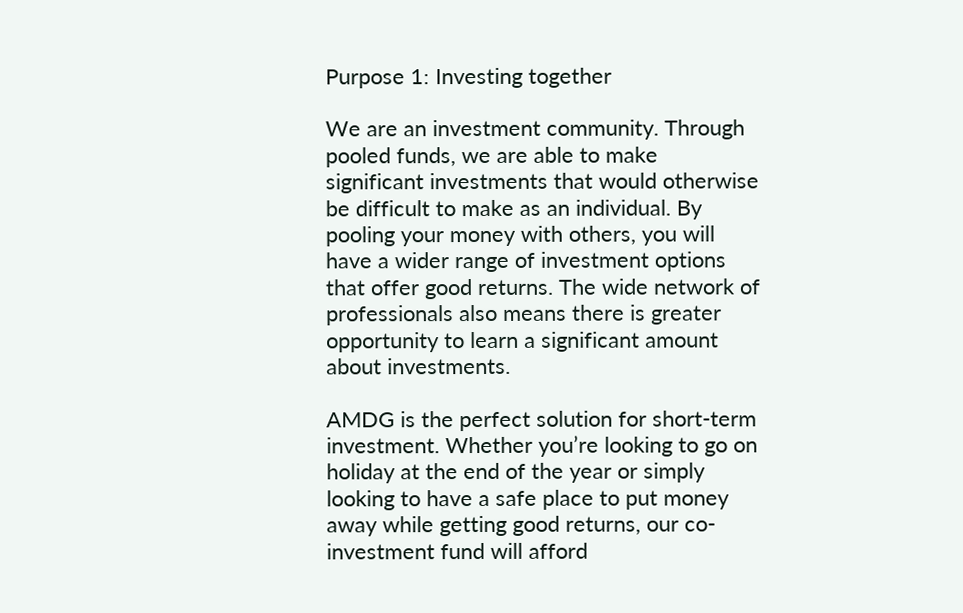Purpose 1: Investing together

We are an investment community. Through pooled funds, we are able to make significant investments that would otherwise be difficult to make as an individual. By pooling your money with others, you will have a wider range of investment options that offer good returns. The wide network of professionals also means there is greater opportunity to learn a significant amount about investments.

AMDG is the perfect solution for short-term investment. Whether you’re looking to go on holiday at the end of the year or simply looking to have a safe place to put money away while getting good returns, our co-investment fund will afford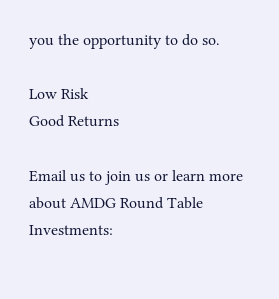you the opportunity to do so.

Low Risk
Good Returns

Email us to join us or learn more about AMDG Round Table Investments: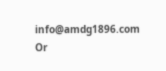info@amdg1896.com Or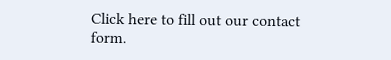Click here to fill out our contact form.